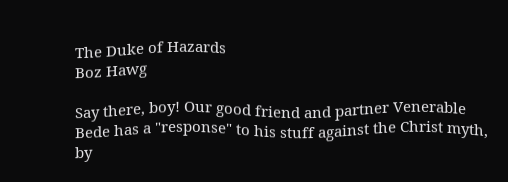The Duke of Hazards
Boz Hawg

Say there, boy! Our good friend and partner Venerable Bede has a "response" to his stuff against the Christ myth, by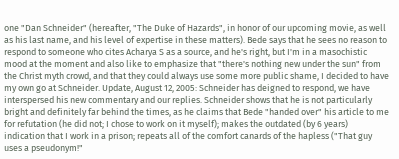one "Dan Schneider" (hereafter, "The Duke of Hazards", in honor of our upcoming movie, as well as his last name, and his level of expertise in these matters). Bede says that he sees no reason to respond to someone who cites Acharya S as a source, and he's right, but I'm in a masochistic mood at the moment and also like to emphasize that "there's nothing new under the sun" from the Christ myth crowd, and that they could always use some more public shame, I decided to have my own go at Schneider. Update, August 12, 2005: Schneider has deigned to respond, we have interspersed his new commentary and our replies. Schneider shows that he is not particularly bright and definitely far behind the times, as he claims that Bede "handed over" his article to me for refutation (he did not; I chose to work on it myself); makes the outdated (by 6 years) indication that I work in a prison; repeats all of the comfort canards of the hapless ("That guy uses a pseudonym!"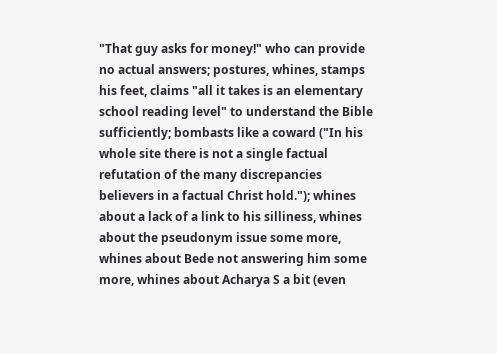"That guy asks for money!" who can provide no actual answers; postures, whines, stamps his feet, claims "all it takes is an elementary school reading level" to understand the Bible sufficiently; bombasts like a coward ("In his whole site there is not a single factual refutation of the many discrepancies believers in a factual Christ hold."); whines about a lack of a link to his silliness, whines about the pseudonym issue some more, whines about Bede not answering him some more, whines about Acharya S a bit (even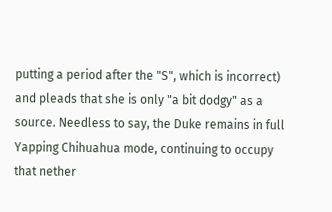putting a period after the "S", which is incorrect) and pleads that she is only "a bit dodgy" as a source. Needless to say, the Duke remains in full Yapping Chihuahua mode, continuing to occupy that nether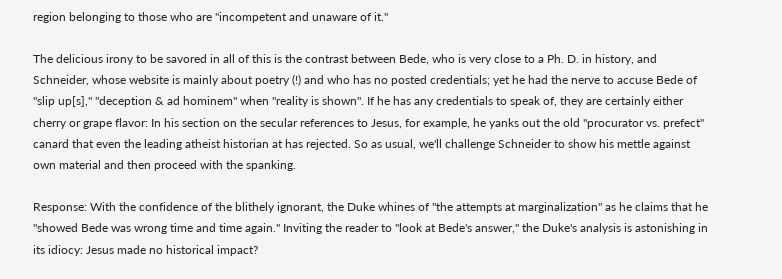region belonging to those who are "incompetent and unaware of it."

The delicious irony to be savored in all of this is the contrast between Bede, who is very close to a Ph. D. in history, and Schneider, whose website is mainly about poetry (!) and who has no posted credentials; yet he had the nerve to accuse Bede of "slip up[s]," "deception & ad hominem" when "reality is shown". If he has any credentials to speak of, they are certainly either cherry or grape flavor: In his section on the secular references to Jesus, for example, he yanks out the old "procurator vs. prefect" canard that even the leading atheist historian at has rejected. So as usual, we'll challenge Schneider to show his mettle against own material and then proceed with the spanking.

Response: With the confidence of the blithely ignorant, the Duke whines of "the attempts at marginalization" as he claims that he "showed Bede was wrong time and time again." Inviting the reader to "look at Bede's answer," the Duke's analysis is astonishing in its idiocy: Jesus made no historical impact?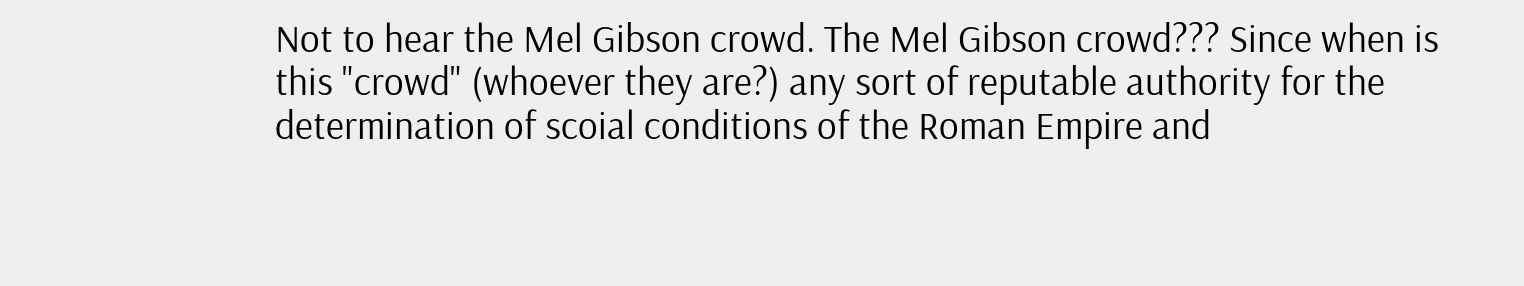Not to hear the Mel Gibson crowd. The Mel Gibson crowd??? Since when is this "crowd" (whoever they are?) any sort of reputable authority for the determination of scoial conditions of the Roman Empire and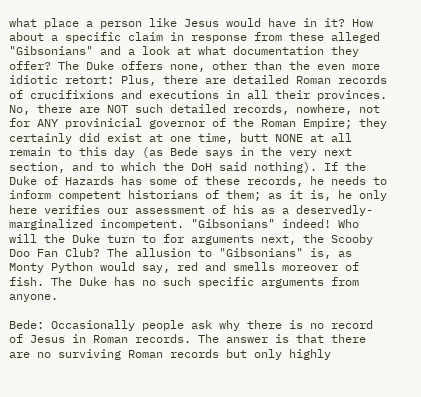what place a person like Jesus would have in it? How about a specific claim in response from these alleged "Gibsonians" and a look at what documentation they offer? The Duke offers none, other than the even more idiotic retort: Plus, there are detailed Roman records of crucifixions and executions in all their provinces. No, there are NOT such detailed records, nowhere, not for ANY provinicial governor of the Roman Empire; they certainly did exist at one time, butt NONE at all remain to this day (as Bede says in the very next section, and to which the DoH said nothing). If the Duke of Hazards has some of these records, he needs to inform competent historians of them; as it is, he only here verifies our assessment of his as a deservedly-marginalized incompetent. "Gibsonians" indeed! Who will the Duke turn to for arguments next, the Scooby Doo Fan Club? The allusion to "Gibsonians" is, as Monty Python would say, red and smells moreover of fish. The Duke has no such specific arguments from anyone.

Bede: Occasionally people ask why there is no record of Jesus in Roman records. The answer is that there are no surviving Roman records but only highly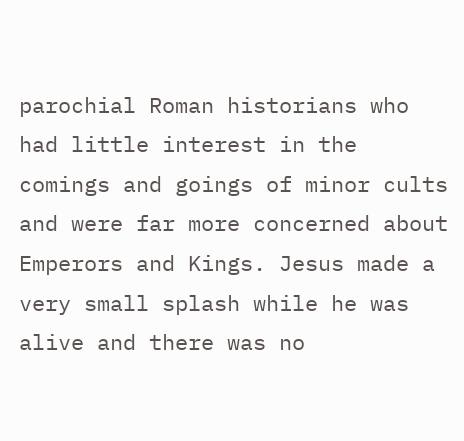parochial Roman historians who had little interest in the comings and goings of minor cults and were far more concerned about Emperors and Kings. Jesus made a very small splash while he was alive and there was no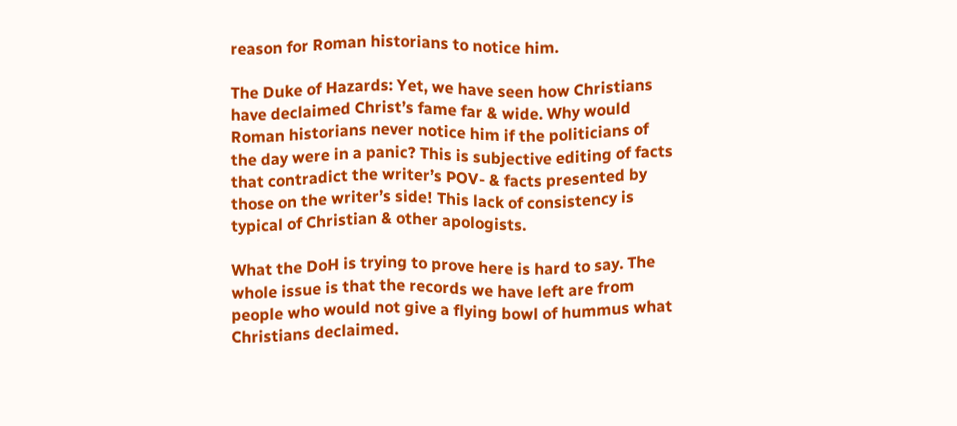reason for Roman historians to notice him.

The Duke of Hazards: Yet, we have seen how Christians have declaimed Christ’s fame far & wide. Why would Roman historians never notice him if the politicians of the day were in a panic? This is subjective editing of facts that contradict the writer’s POV- & facts presented by those on the writer’s side! This lack of consistency is typical of Christian & other apologists.

What the DoH is trying to prove here is hard to say. The whole issue is that the records we have left are from people who would not give a flying bowl of hummus what Christians declaimed.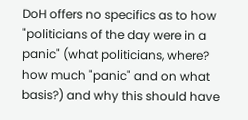DoH offers no specifics as to how "politicians of the day were in a panic" (what politicians, where? how much "panic" and on what basis?) and why this should have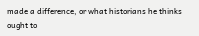made a difference, or what historians he thinks ought to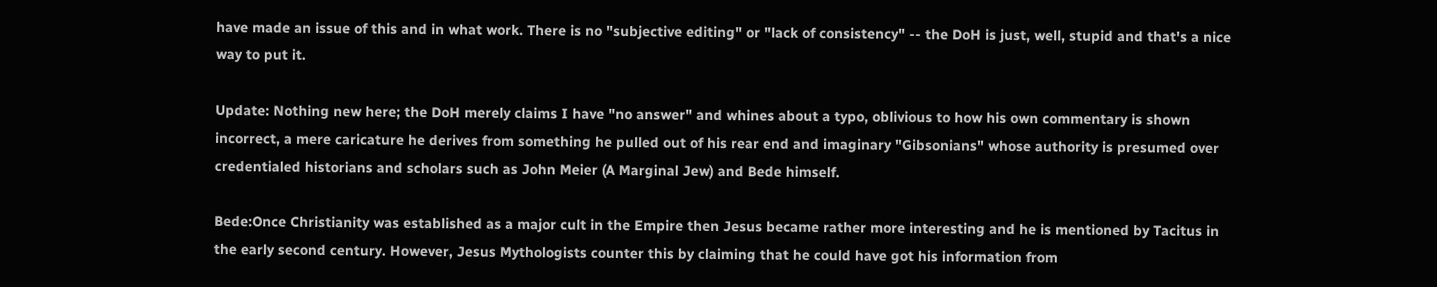have made an issue of this and in what work. There is no "subjective editing" or "lack of consistency" -- the DoH is just, well, stupid and that's a nice way to put it.

Update: Nothing new here; the DoH merely claims I have "no answer" and whines about a typo, oblivious to how his own commentary is shown incorrect, a mere caricature he derives from something he pulled out of his rear end and imaginary "Gibsonians" whose authority is presumed over credentialed historians and scholars such as John Meier (A Marginal Jew) and Bede himself.

Bede:Once Christianity was established as a major cult in the Empire then Jesus became rather more interesting and he is mentioned by Tacitus in the early second century. However, Jesus Mythologists counter this by claiming that he could have got his information from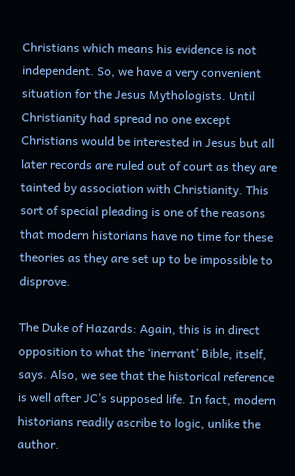Christians which means his evidence is not independent. So, we have a very convenient situation for the Jesus Mythologists. Until Christianity had spread no one except Christians would be interested in Jesus but all later records are ruled out of court as they are tainted by association with Christianity. This sort of special pleading is one of the reasons that modern historians have no time for these theories as they are set up to be impossible to disprove.

The Duke of Hazards: Again, this is in direct opposition to what the ‘inerrant’ Bible, itself, says. Also, we see that the historical reference is well after JC’s supposed life. In fact, modern historians readily ascribe to logic, unlike the author.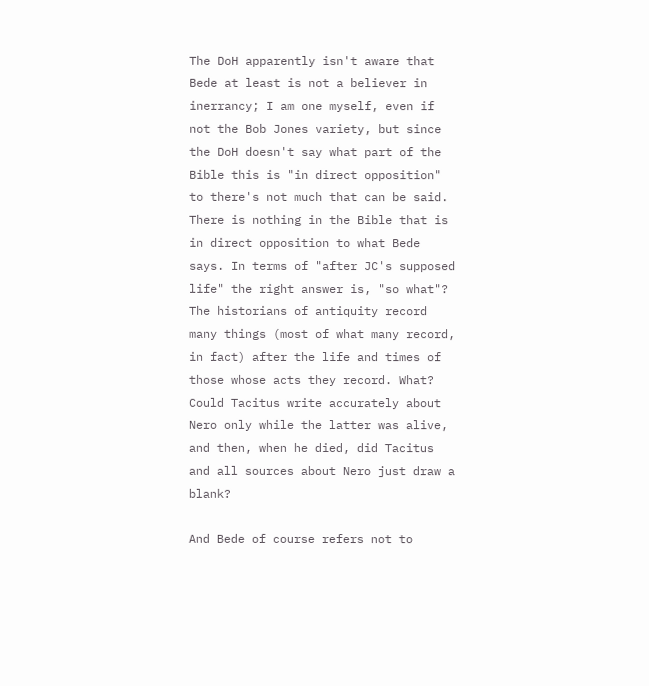The DoH apparently isn't aware that Bede at least is not a believer in inerrancy; I am one myself, even if not the Bob Jones variety, but since the DoH doesn't say what part of the Bible this is "in direct opposition" to there's not much that can be said. There is nothing in the Bible that is in direct opposition to what Bede says. In terms of "after JC's supposed life" the right answer is, "so what"? The historians of antiquity record many things (most of what many record, in fact) after the life and times of those whose acts they record. What? Could Tacitus write accurately about Nero only while the latter was alive, and then, when he died, did Tacitus and all sources about Nero just draw a blank?

And Bede of course refers not to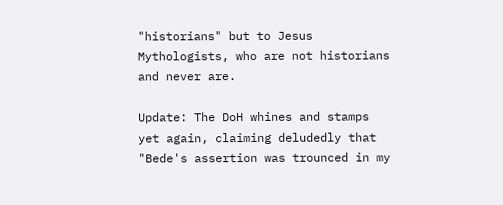"historians" but to Jesus Mythologists, who are not historians and never are.

Update: The DoH whines and stamps yet again, claiming deludedly that "Bede's assertion was trounced in my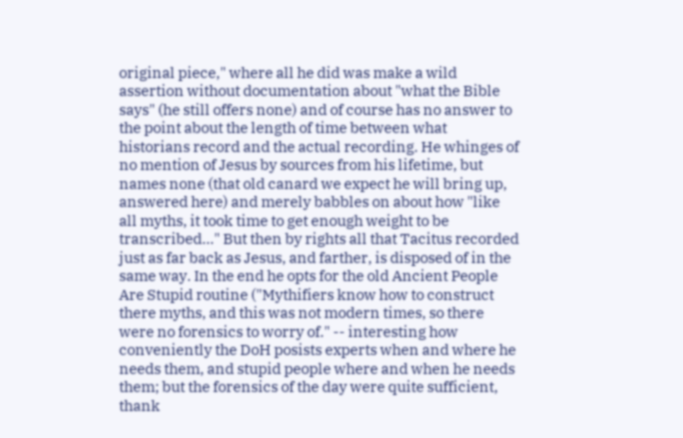original piece," where all he did was make a wild assertion without documentation about "what the Bible says" (he still offers none) and of course has no answer to the point about the length of time between what historians record and the actual recording. He whinges of no mention of Jesus by sources from his lifetime, but names none (that old canard we expect he will bring up, answered here) and merely babbles on about how "like all myths, it took time to get enough weight to be transcribed..." But then by rights all that Tacitus recorded just as far back as Jesus, and farther, is disposed of in the same way. In the end he opts for the old Ancient People Are Stupid routine ("Mythifiers know how to construct there myths, and this was not modern times, so there were no forensics to worry of." -- interesting how conveniently the DoH posists experts when and where he needs them, and stupid people where and when he needs them; but the forensics of the day were quite sufficient, thank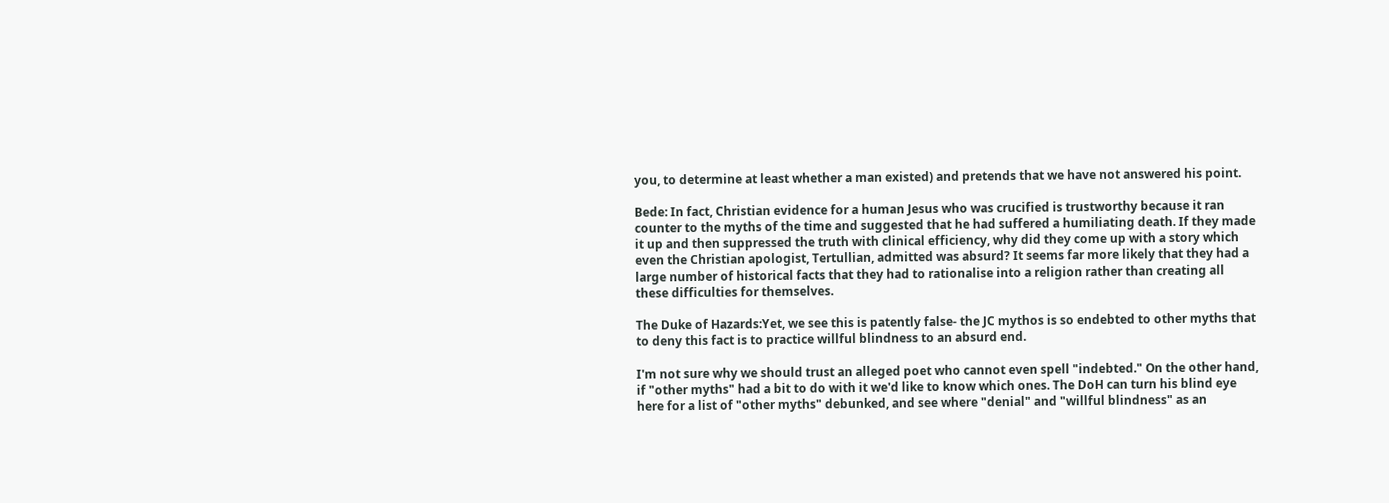you, to determine at least whether a man existed) and pretends that we have not answered his point.

Bede: In fact, Christian evidence for a human Jesus who was crucified is trustworthy because it ran counter to the myths of the time and suggested that he had suffered a humiliating death. If they made it up and then suppressed the truth with clinical efficiency, why did they come up with a story which even the Christian apologist, Tertullian, admitted was absurd? It seems far more likely that they had a large number of historical facts that they had to rationalise into a religion rather than creating all these difficulties for themselves.

The Duke of Hazards:Yet, we see this is patently false- the JC mythos is so endebted to other myths that to deny this fact is to practice willful blindness to an absurd end.

I'm not sure why we should trust an alleged poet who cannot even spell "indebted." On the other hand, if "other myths" had a bit to do with it we'd like to know which ones. The DoH can turn his blind eye here for a list of "other myths" debunked, and see where "denial" and "willful blindness" as an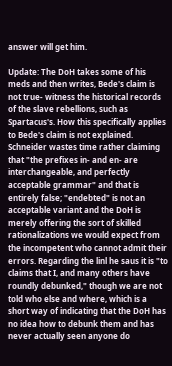answer will get him.

Update: The DoH takes some of his meds and then writes, Bede's claim is not true- witness the historical records of the slave rebellions, such as Spartacus's. How this specifically applies to Bede's claim is not explained. Schneider wastes time rather claiming that "the prefixes in- and en- are interchangeable, and perfectly acceptable grammar" and that is entirely false; "endebted" is not an acceptable variant and the DoH is merely offering the sort of skilled rationalizations we would expect from the incompetent who cannot admit their errors. Regarding the linl he saus it is "to claims that I, and many others have roundly debunked," though we are not told who else and where, which is a short way of indicating that the DoH has no idea how to debunk them and has never actually seen anyone do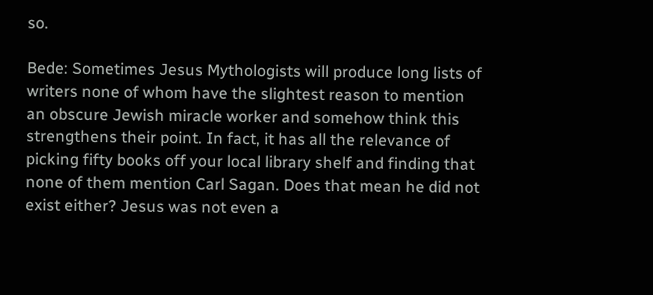so.

Bede: Sometimes Jesus Mythologists will produce long lists of writers none of whom have the slightest reason to mention an obscure Jewish miracle worker and somehow think this strengthens their point. In fact, it has all the relevance of picking fifty books off your local library shelf and finding that none of them mention Carl Sagan. Does that mean he did not exist either? Jesus was not even a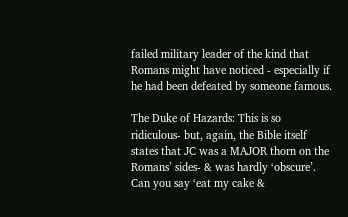failed military leader of the kind that Romans might have noticed - especially if he had been defeated by someone famous.

The Duke of Hazards: This is so ridiculous- but, again, the Bible itself states that JC was a MAJOR thorn on the Romans’ sides- & was hardly ‘obscure’. Can you say ‘eat my cake &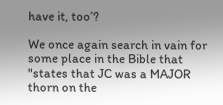have it, too’?

We once again search in vain for some place in the Bible that "states that JC was a MAJOR thorn on the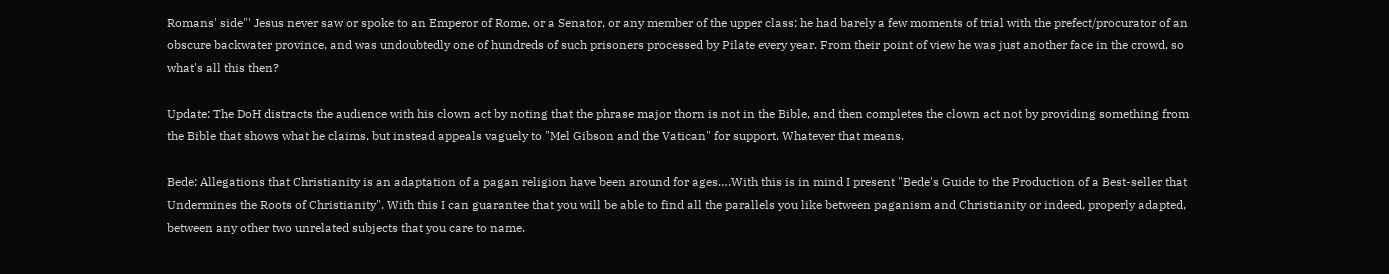Romans' side"' Jesus never saw or spoke to an Emperor of Rome, or a Senator, or any member of the upper class; he had barely a few moments of trial with the prefect/procurator of an obscure backwater province, and was undoubtedly one of hundreds of such prisoners processed by Pilate every year. From their point of view he was just another face in the crowd, so what's all this then?

Update: The DoH distracts the audience with his clown act by noting that the phrase major thorn is not in the Bible, and then completes the clown act not by providing something from the Bible that shows what he claims, but instead appeals vaguely to "Mel Gibson and the Vatican" for support. Whatever that means.

Bede: Allegations that Christianity is an adaptation of a pagan religion have been around for ages….With this is in mind I present "Bede's Guide to the Production of a Best-seller that Undermines the Roots of Christianity". With this I can guarantee that you will be able to find all the parallels you like between paganism and Christianity or indeed, properly adapted, between any other two unrelated subjects that you care to name.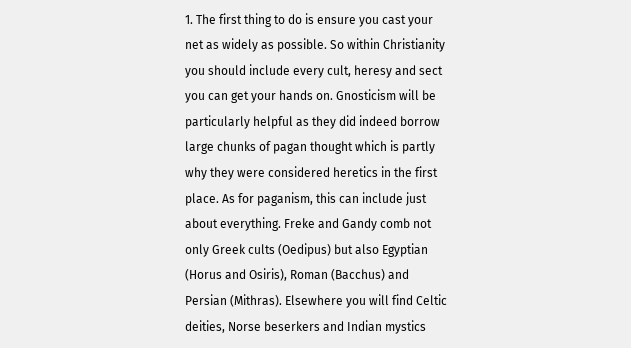1. The first thing to do is ensure you cast your net as widely as possible. So within Christianity you should include every cult, heresy and sect you can get your hands on. Gnosticism will be particularly helpful as they did indeed borrow large chunks of pagan thought which is partly why they were considered heretics in the first place. As for paganism, this can include just about everything. Freke and Gandy comb not only Greek cults (Oedipus) but also Egyptian (Horus and Osiris), Roman (Bacchus) and Persian (Mithras). Elsewhere you will find Celtic deities, Norse beserkers and Indian mystics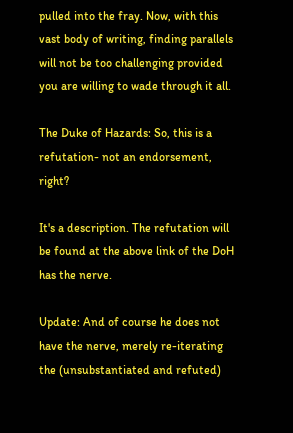pulled into the fray. Now, with this vast body of writing, finding parallels will not be too challenging provided you are willing to wade through it all.

The Duke of Hazards: So, this is a refutation- not an endorsement, right?

It's a description. The refutation will be found at the above link of the DoH has the nerve.

Update: And of course he does not have the nerve, merely re-iterating the (unsubstantiated and refuted)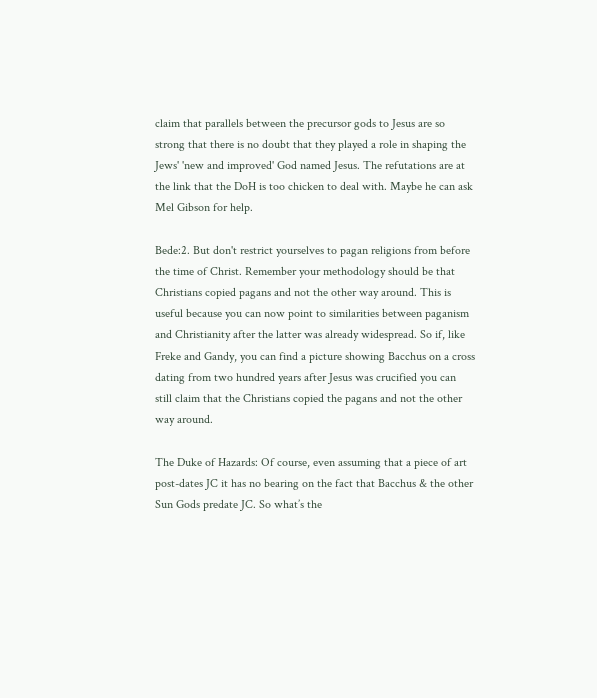claim that parallels between the precursor gods to Jesus are so strong that there is no doubt that they played a role in shaping the Jews' 'new and improved' God named Jesus. The refutations are at the link that the DoH is too chicken to deal with. Maybe he can ask Mel Gibson for help.

Bede:2. But don't restrict yourselves to pagan religions from before the time of Christ. Remember your methodology should be that Christians copied pagans and not the other way around. This is useful because you can now point to similarities between paganism and Christianity after the latter was already widespread. So if, like Freke and Gandy, you can find a picture showing Bacchus on a cross dating from two hundred years after Jesus was crucified you can still claim that the Christians copied the pagans and not the other way around.

The Duke of Hazards: Of course, even assuming that a piece of art post-dates JC it has no bearing on the fact that Bacchus & the other Sun Gods predate JC. So what’s the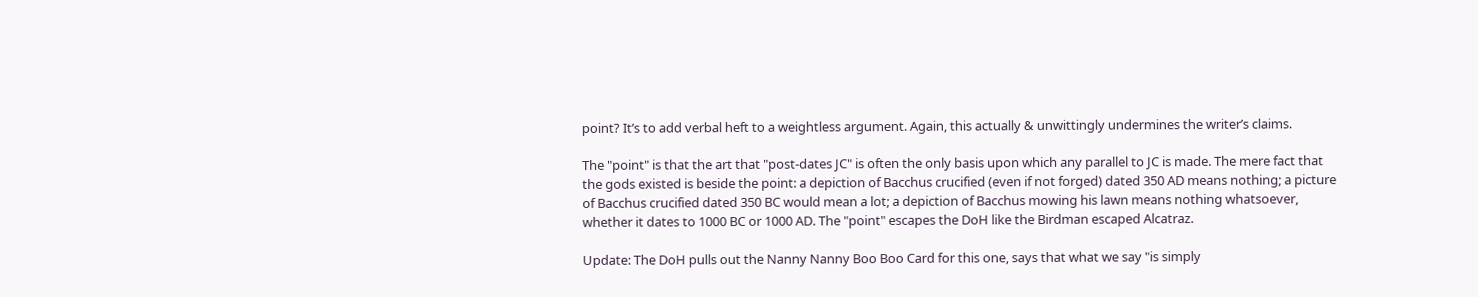point? It’s to add verbal heft to a weightless argument. Again, this actually & unwittingly undermines the writer’s claims.

The "point" is that the art that "post-dates JC" is often the only basis upon which any parallel to JC is made. The mere fact that the gods existed is beside the point: a depiction of Bacchus crucified (even if not forged) dated 350 AD means nothing; a picture of Bacchus crucified dated 350 BC would mean a lot; a depiction of Bacchus mowing his lawn means nothing whatsoever, whether it dates to 1000 BC or 1000 AD. The "point" escapes the DoH like the Birdman escaped Alcatraz.

Update: The DoH pulls out the Nanny Nanny Boo Boo Card for this one, says that what we say "is simply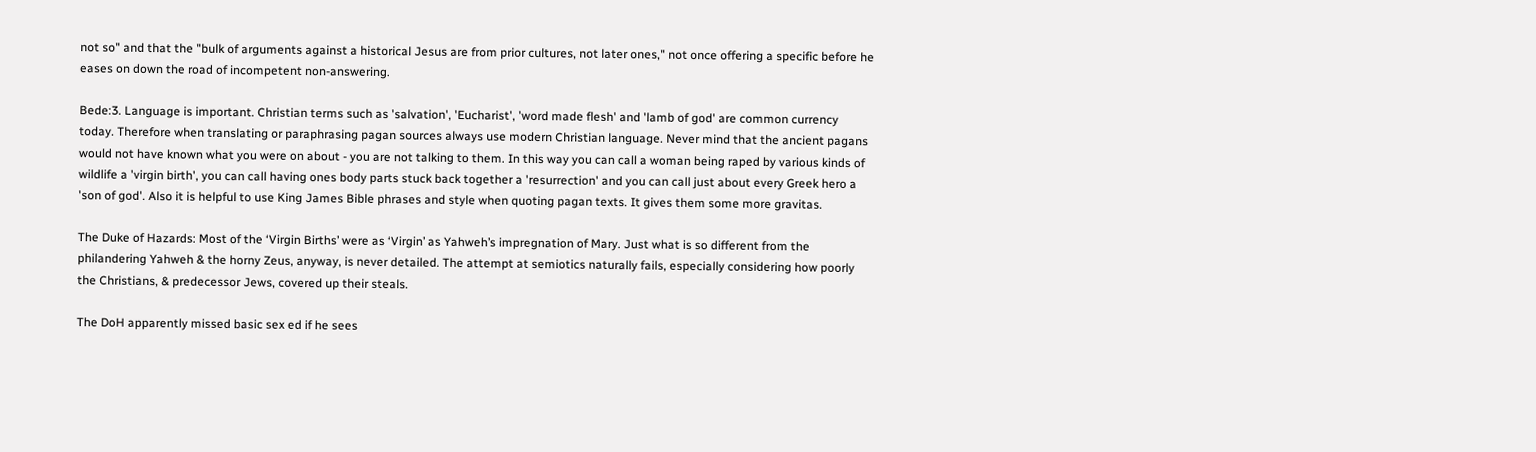not so" and that the "bulk of arguments against a historical Jesus are from prior cultures, not later ones," not once offering a specific before he eases on down the road of incompetent non-answering.

Bede:3. Language is important. Christian terms such as 'salvation', 'Eucharist', 'word made flesh' and 'lamb of god' are common currency today. Therefore when translating or paraphrasing pagan sources always use modern Christian language. Never mind that the ancient pagans would not have known what you were on about - you are not talking to them. In this way you can call a woman being raped by various kinds of wildlife a 'virgin birth', you can call having ones body parts stuck back together a 'resurrection' and you can call just about every Greek hero a 'son of god'. Also it is helpful to use King James Bible phrases and style when quoting pagan texts. It gives them some more gravitas.

The Duke of Hazards: Most of the ‘Virgin Births’ were as ‘Virgin’ as Yahweh’s impregnation of Mary. Just what is so different from the philandering Yahweh & the horny Zeus, anyway, is never detailed. The attempt at semiotics naturally fails, especially considering how poorly the Christians, & predecessor Jews, covered up their steals.

The DoH apparently missed basic sex ed if he sees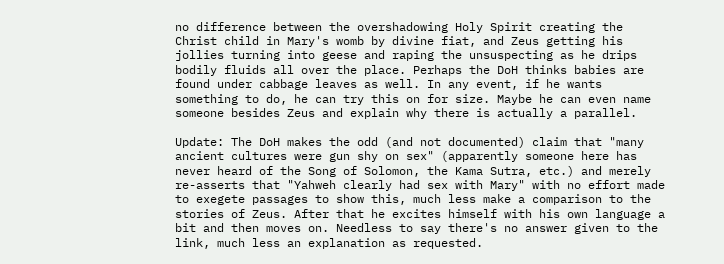no difference between the overshadowing Holy Spirit creating the Christ child in Mary's womb by divine fiat, and Zeus getting his jollies turning into geese and raping the unsuspecting as he drips bodily fluids all over the place. Perhaps the DoH thinks babies are found under cabbage leaves as well. In any event, if he wants something to do, he can try this on for size. Maybe he can even name someone besides Zeus and explain why there is actually a parallel.

Update: The DoH makes the odd (and not documented) claim that "many ancient cultures were gun shy on sex" (apparently someone here has never heard of the Song of Solomon, the Kama Sutra, etc.) and merely re-asserts that "Yahweh clearly had sex with Mary" with no effort made to exegete passages to show this, much less make a comparison to the stories of Zeus. After that he excites himself with his own language a bit and then moves on. Needless to say there's no answer given to the link, much less an explanation as requested.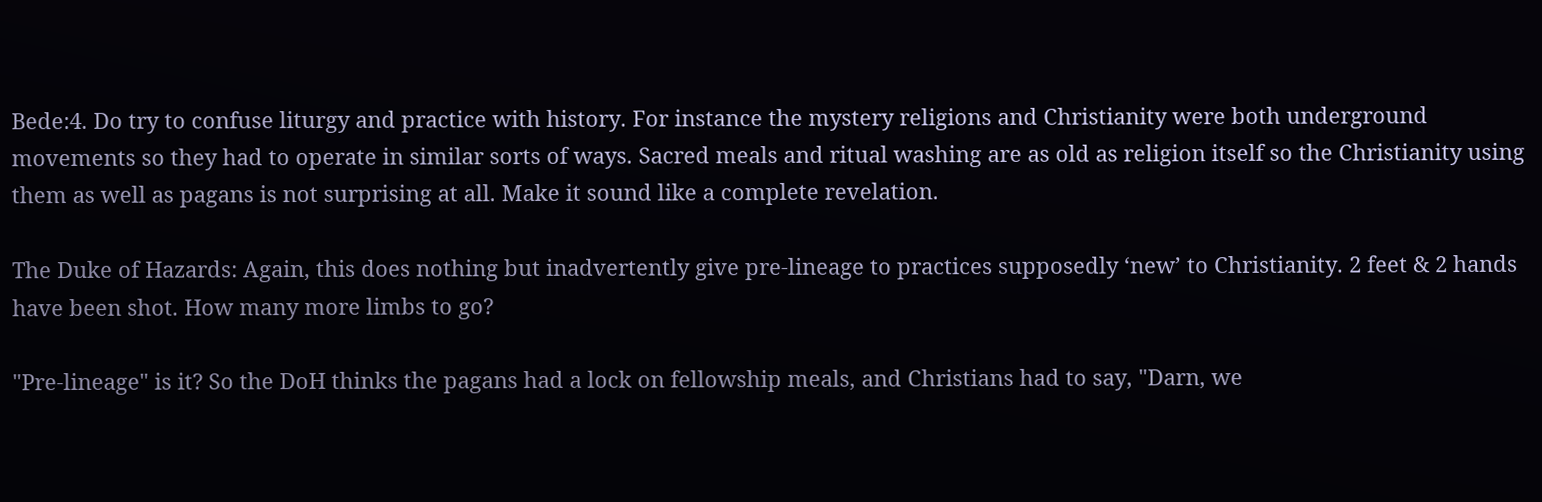Bede:4. Do try to confuse liturgy and practice with history. For instance the mystery religions and Christianity were both underground movements so they had to operate in similar sorts of ways. Sacred meals and ritual washing are as old as religion itself so the Christianity using them as well as pagans is not surprising at all. Make it sound like a complete revelation.

The Duke of Hazards: Again, this does nothing but inadvertently give pre-lineage to practices supposedly ‘new’ to Christianity. 2 feet & 2 hands have been shot. How many more limbs to go?

"Pre-lineage" is it? So the DoH thinks the pagans had a lock on fellowship meals, and Christians had to say, "Darn, we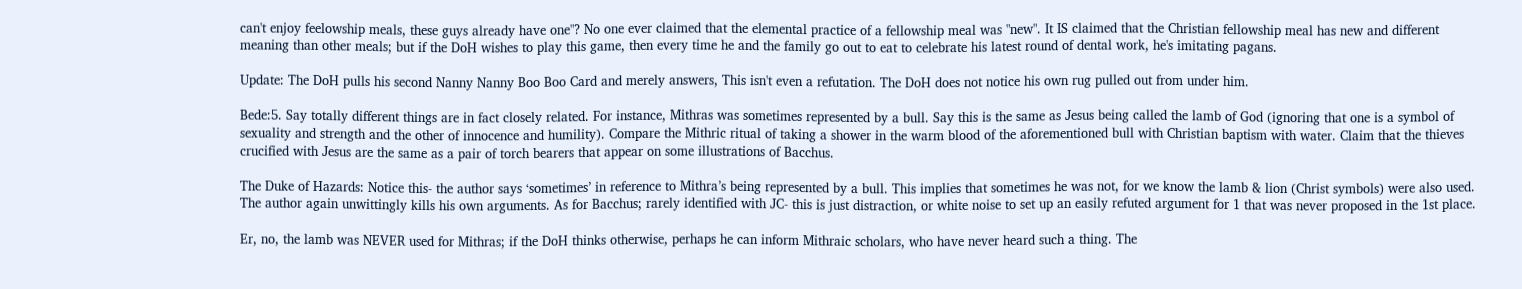can't enjoy feelowship meals, these guys already have one"? No one ever claimed that the elemental practice of a fellowship meal was "new". It IS claimed that the Christian fellowship meal has new and different meaning than other meals; but if the DoH wishes to play this game, then every time he and the family go out to eat to celebrate his latest round of dental work, he's imitating pagans.

Update: The DoH pulls his second Nanny Nanny Boo Boo Card and merely answers, This isn't even a refutation. The DoH does not notice his own rug pulled out from under him.

Bede:5. Say totally different things are in fact closely related. For instance, Mithras was sometimes represented by a bull. Say this is the same as Jesus being called the lamb of God (ignoring that one is a symbol of sexuality and strength and the other of innocence and humility). Compare the Mithric ritual of taking a shower in the warm blood of the aforementioned bull with Christian baptism with water. Claim that the thieves crucified with Jesus are the same as a pair of torch bearers that appear on some illustrations of Bacchus.

The Duke of Hazards: Notice this- the author says ‘sometimes’ in reference to Mithra’s being represented by a bull. This implies that sometimes he was not, for we know the lamb & lion (Christ symbols) were also used. The author again unwittingly kills his own arguments. As for Bacchus; rarely identified with JC- this is just distraction, or white noise to set up an easily refuted argument for 1 that was never proposed in the 1st place.

Er, no, the lamb was NEVER used for Mithras; if the DoH thinks otherwise, perhaps he can inform Mithraic scholars, who have never heard such a thing. The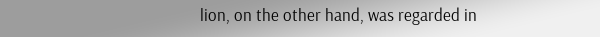lion, on the other hand, was regarded in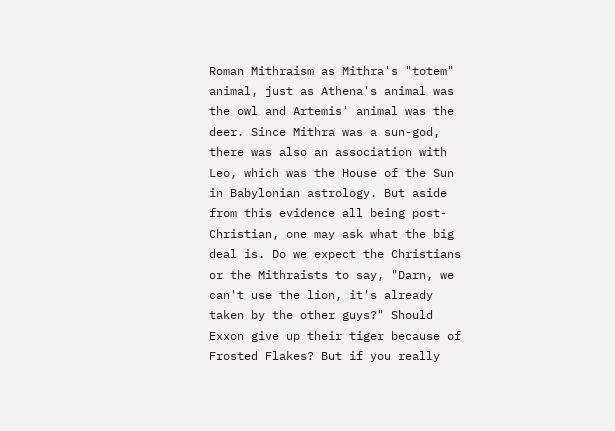Roman Mithraism as Mithra's "totem" animal, just as Athena's animal was the owl and Artemis' animal was the deer. Since Mithra was a sun-god, there was also an association with Leo, which was the House of the Sun in Babylonian astrology. But aside from this evidence all being post-Christian, one may ask what the big deal is. Do we expect the Christians or the Mithraists to say, "Darn, we can't use the lion, it's already taken by the other guys?" Should Exxon give up their tiger because of Frosted Flakes? But if you really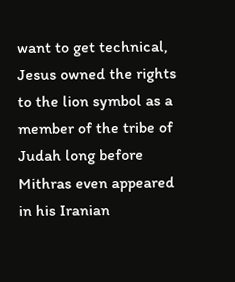want to get technical, Jesus owned the rights to the lion symbol as a member of the tribe of Judah long before Mithras even appeared in his Iranian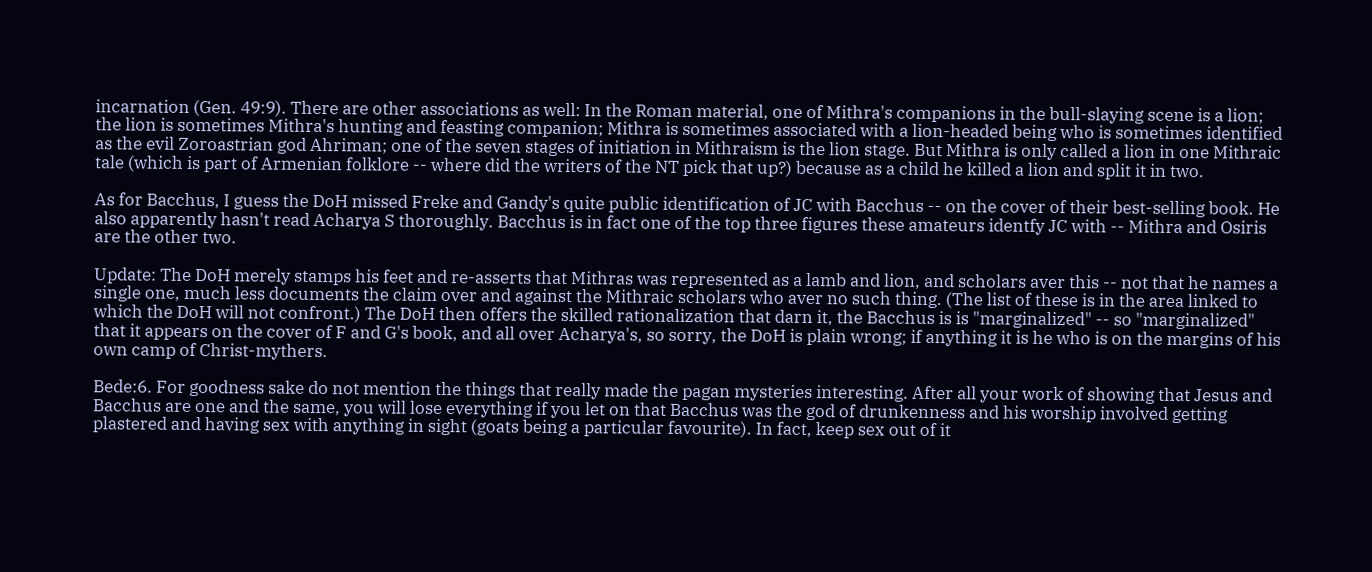incarnation (Gen. 49:9). There are other associations as well: In the Roman material, one of Mithra's companions in the bull-slaying scene is a lion; the lion is sometimes Mithra's hunting and feasting companion; Mithra is sometimes associated with a lion-headed being who is sometimes identified as the evil Zoroastrian god Ahriman; one of the seven stages of initiation in Mithraism is the lion stage. But Mithra is only called a lion in one Mithraic tale (which is part of Armenian folklore -- where did the writers of the NT pick that up?) because as a child he killed a lion and split it in two.

As for Bacchus, I guess the DoH missed Freke and Gandy's quite public identification of JC with Bacchus -- on the cover of their best-selling book. He also apparently hasn't read Acharya S thoroughly. Bacchus is in fact one of the top three figures these amateurs identfy JC with -- Mithra and Osiris are the other two.

Update: The DoH merely stamps his feet and re-asserts that Mithras was represented as a lamb and lion, and scholars aver this -- not that he names a single one, much less documents the claim over and against the Mithraic scholars who aver no such thing. (The list of these is in the area linked to which the DoH will not confront.) The DoH then offers the skilled rationalization that darn it, the Bacchus is is "marginalized" -- so "marginalized" that it appears on the cover of F and G's book, and all over Acharya's, so sorry, the DoH is plain wrong; if anything it is he who is on the margins of his own camp of Christ-mythers.

Bede:6. For goodness sake do not mention the things that really made the pagan mysteries interesting. After all your work of showing that Jesus and Bacchus are one and the same, you will lose everything if you let on that Bacchus was the god of drunkenness and his worship involved getting plastered and having sex with anything in sight (goats being a particular favourite). In fact, keep sex out of it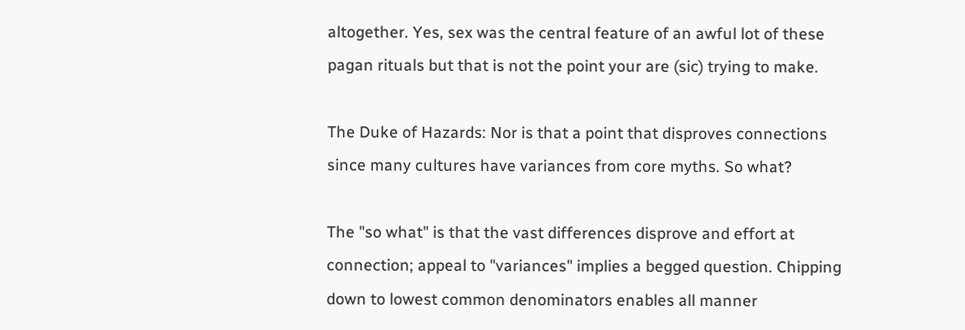altogether. Yes, sex was the central feature of an awful lot of these pagan rituals but that is not the point your are (sic) trying to make.

The Duke of Hazards: Nor is that a point that disproves connections since many cultures have variances from core myths. So what?

The "so what" is that the vast differences disprove and effort at connection; appeal to "variances" implies a begged question. Chipping down to lowest common denominators enables all manner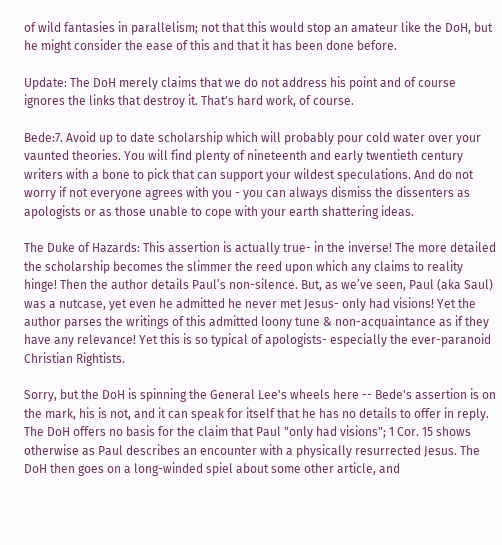of wild fantasies in parallelism; not that this would stop an amateur like the DoH, but he might consider the ease of this and that it has been done before.

Update: The DoH merely claims that we do not address his point and of course ignores the links that destroy it. That's hard work, of course.

Bede:7. Avoid up to date scholarship which will probably pour cold water over your vaunted theories. You will find plenty of nineteenth and early twentieth century writers with a bone to pick that can support your wildest speculations. And do not worry if not everyone agrees with you - you can always dismiss the dissenters as apologists or as those unable to cope with your earth shattering ideas.

The Duke of Hazards: This assertion is actually true- in the inverse! The more detailed the scholarship becomes the slimmer the reed upon which any claims to reality hinge! Then the author details Paul’s non-silence. But, as we’ve seen, Paul (aka Saul) was a nutcase, yet even he admitted he never met Jesus- only had visions! Yet the author parses the writings of this admitted loony tune & non-acquaintance as if they have any relevance! Yet this is so typical of apologists- especially the ever-paranoid Christian Rightists.

Sorry, but the DoH is spinning the General Lee's wheels here -- Bede's assertion is on the mark, his is not, and it can speak for itself that he has no details to offer in reply. The DoH offers no basis for the claim that Paul "only had visions"; 1 Cor. 15 shows otherwise as Paul describes an encounter with a physically resurrected Jesus. The DoH then goes on a long-winded spiel about some other article, and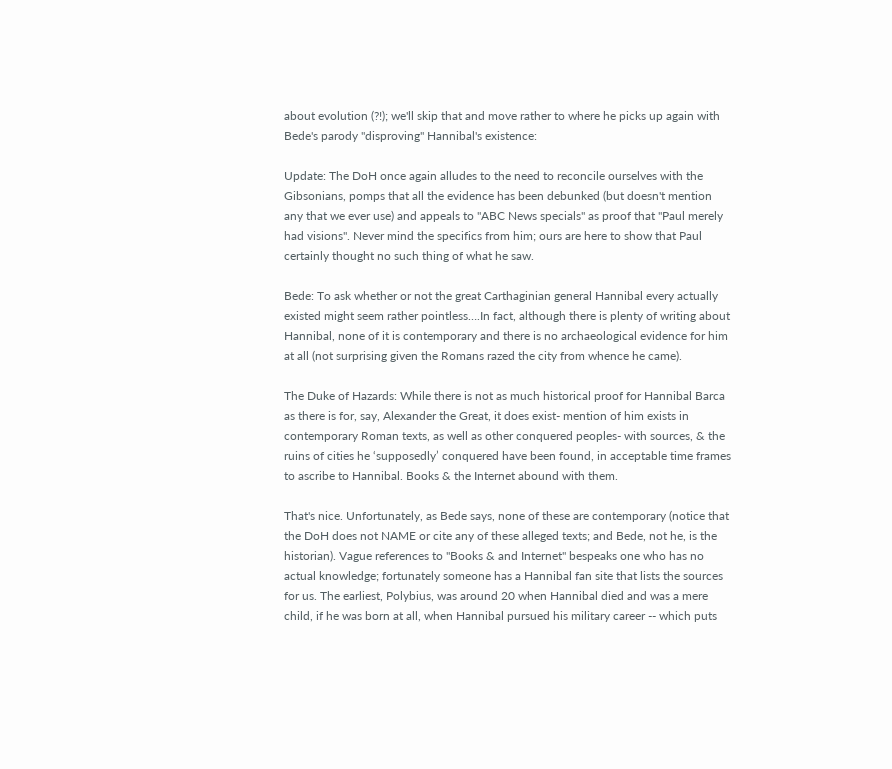about evolution (?!); we'll skip that and move rather to where he picks up again with Bede's parody "disproving" Hannibal's existence:

Update: The DoH once again alludes to the need to reconcile ourselves with the Gibsonians, pomps that all the evidence has been debunked (but doesn't mention any that we ever use) and appeals to "ABC News specials" as proof that "Paul merely had visions". Never mind the specifics from him; ours are here to show that Paul certainly thought no such thing of what he saw.

Bede: To ask whether or not the great Carthaginian general Hannibal every actually existed might seem rather pointless….In fact, although there is plenty of writing about Hannibal, none of it is contemporary and there is no archaeological evidence for him at all (not surprising given the Romans razed the city from whence he came).

The Duke of Hazards: While there is not as much historical proof for Hannibal Barca as there is for, say, Alexander the Great, it does exist- mention of him exists in contemporary Roman texts, as well as other conquered peoples- with sources, & the ruins of cities he ‘supposedly’ conquered have been found, in acceptable time frames to ascribe to Hannibal. Books & the Internet abound with them.

That's nice. Unfortunately, as Bede says, none of these are contemporary (notice that the DoH does not NAME or cite any of these alleged texts; and Bede, not he, is the historian). Vague references to "Books & and Internet" bespeaks one who has no actual knowledge; fortunately someone has a Hannibal fan site that lists the sources for us. The earliest, Polybius, was around 20 when Hannibal died and was a mere child, if he was born at all, when Hannibal pursued his military career -- which puts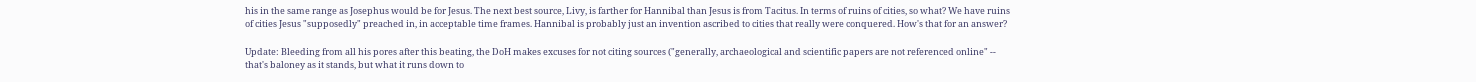his in the same range as Josephus would be for Jesus. The next best source, Livy, is farther for Hannibal than Jesus is from Tacitus. In terms of ruins of cities, so what? We have ruins of cities Jesus "supposedly" preached in, in acceptable time frames. Hannibal is probably just an invention ascribed to cities that really were conquered. How's that for an answer?

Update: Bleeding from all his pores after this beating, the DoH makes excuses for not citing sources ("generally, archaeological and scientific papers are not referenced online" -- that's baloney as it stands, but what it runs down to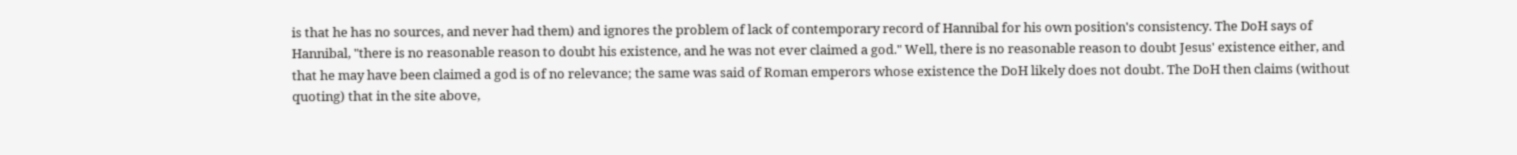is that he has no sources, and never had them) and ignores the problem of lack of contemporary record of Hannibal for his own position's consistency. The DoH says of Hannibal, "there is no reasonable reason to doubt his existence, and he was not ever claimed a god." Well, there is no reasonable reason to doubt Jesus' existence either, and that he may have been claimed a god is of no relevance; the same was said of Roman emperors whose existence the DoH likely does not doubt. The DoH then claims (without quoting) that in the site above,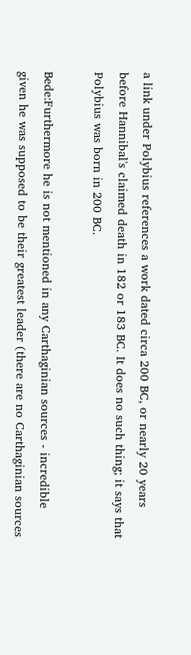a link under Polybius references a work dated circa 200 BC, or nearly 20 years before Hannibal's claimed death in 182 or 183 BC. It does no such thing; it says that Polybius was born in 200 BC.

Bede:Furthermore he is not mentioned in any Carthaginian sources - incredible given he was supposed to be their greatest leader (there are no Carthaginian sources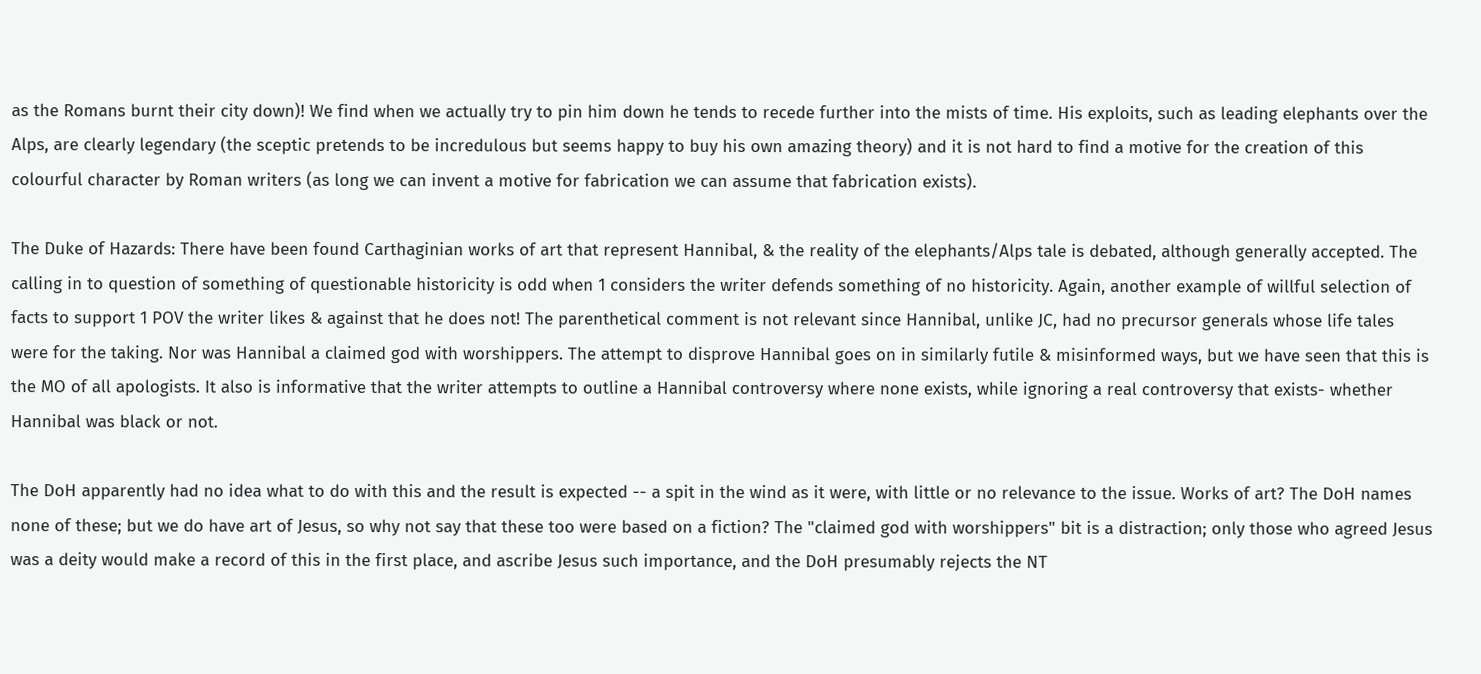as the Romans burnt their city down)! We find when we actually try to pin him down he tends to recede further into the mists of time. His exploits, such as leading elephants over the Alps, are clearly legendary (the sceptic pretends to be incredulous but seems happy to buy his own amazing theory) and it is not hard to find a motive for the creation of this colourful character by Roman writers (as long we can invent a motive for fabrication we can assume that fabrication exists).

The Duke of Hazards: There have been found Carthaginian works of art that represent Hannibal, & the reality of the elephants/Alps tale is debated, although generally accepted. The calling in to question of something of questionable historicity is odd when 1 considers the writer defends something of no historicity. Again, another example of willful selection of facts to support 1 POV the writer likes & against that he does not! The parenthetical comment is not relevant since Hannibal, unlike JC, had no precursor generals whose life tales were for the taking. Nor was Hannibal a claimed god with worshippers. The attempt to disprove Hannibal goes on in similarly futile & misinformed ways, but we have seen that this is the MO of all apologists. It also is informative that the writer attempts to outline a Hannibal controversy where none exists, while ignoring a real controversy that exists- whether Hannibal was black or not.

The DoH apparently had no idea what to do with this and the result is expected -- a spit in the wind as it were, with little or no relevance to the issue. Works of art? The DoH names none of these; but we do have art of Jesus, so why not say that these too were based on a fiction? The "claimed god with worshippers" bit is a distraction; only those who agreed Jesus was a deity would make a record of this in the first place, and ascribe Jesus such importance, and the DoH presumably rejects the NT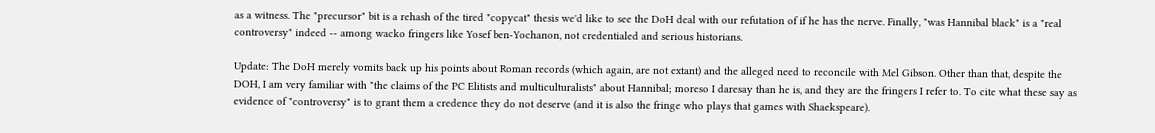as a witness. The "precursor" bit is a rehash of the tired "copycat" thesis we'd like to see the DoH deal with our refutation of if he has the nerve. Finally, "was Hannibal black" is a "real controversy" indeed -- among wacko fringers like Yosef ben-Yochanon, not credentialed and serious historians.

Update: The DoH merely vomits back up his points about Roman records (which again, are not extant) and the alleged need to reconcile with Mel Gibson. Other than that, despite the DOH, I am very familiar with "the claims of the PC Elitists and multiculturalists" about Hannibal; moreso I daresay than he is, and they are the fringers I refer to. To cite what these say as evidence of "controversy" is to grant them a credence they do not deserve (and it is also the fringe who plays that games with Shaekspeare).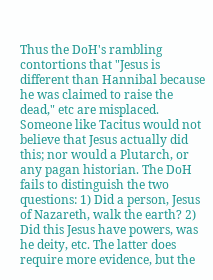Thus the DoH's rambling contortions that "Jesus is different than Hannibal because he was claimed to raise the dead," etc are misplaced. Someone like Tacitus would not believe that Jesus actually did this; nor would a Plutarch, or any pagan historian. The DoH fails to distinguish the two questions: 1) Did a person, Jesus of Nazareth, walk the earth? 2) Did this Jesus have powers, was he deity, etc. The latter does require more evidence, but the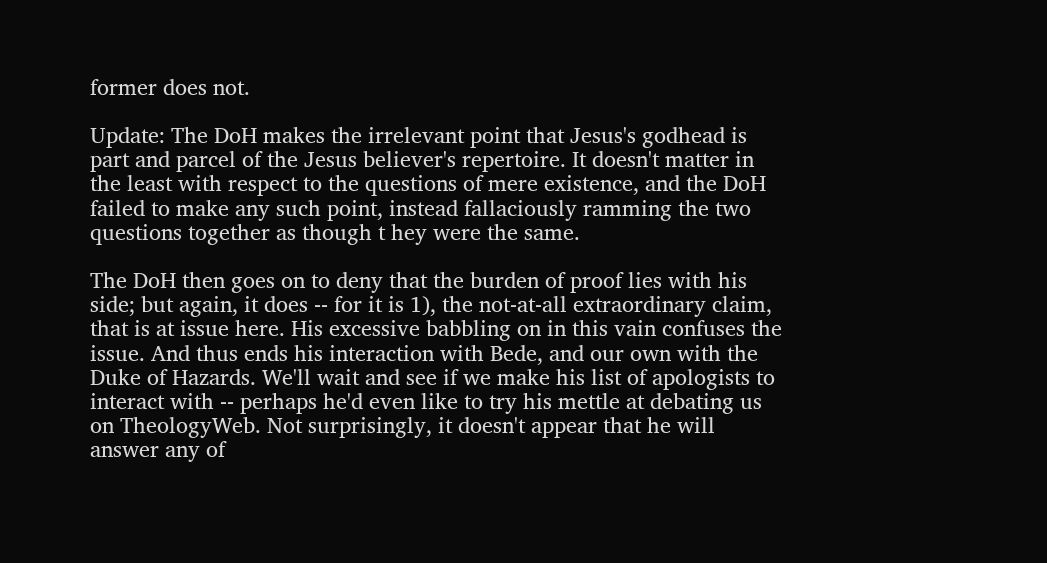former does not.

Update: The DoH makes the irrelevant point that Jesus's godhead is part and parcel of the Jesus believer's repertoire. It doesn't matter in the least with respect to the questions of mere existence, and the DoH failed to make any such point, instead fallaciously ramming the two questions together as though t hey were the same.

The DoH then goes on to deny that the burden of proof lies with his side; but again, it does -- for it is 1), the not-at-all extraordinary claim, that is at issue here. His excessive babbling on in this vain confuses the issue. And thus ends his interaction with Bede, and our own with the Duke of Hazards. We'll wait and see if we make his list of apologists to interact with -- perhaps he'd even like to try his mettle at debating us on TheologyWeb. Not surprisingly, it doesn't appear that he will answer any of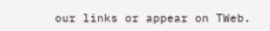our links or appear on TWeb.